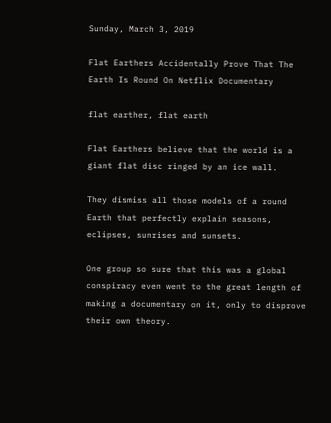Sunday, March 3, 2019

Flat Earthers Accidentally Prove That The Earth Is Round On Netflix Documentary

flat earther, flat earth

Flat Earthers believe that the world is a giant flat disc ringed by an ice wall.

They dismiss all those models of a round Earth that perfectly explain seasons, eclipses, sunrises and sunsets.

One group so sure that this was a global conspiracy even went to the great length of making a documentary on it, only to disprove their own theory.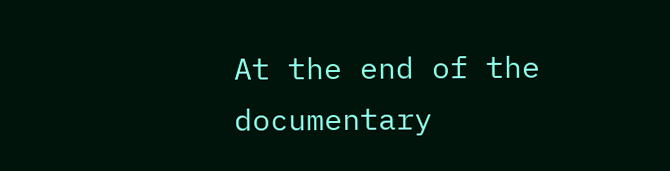At the end of the documentary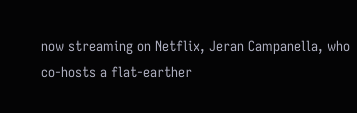now streaming on Netflix, Jeran Campanella, who co-hosts a flat-earther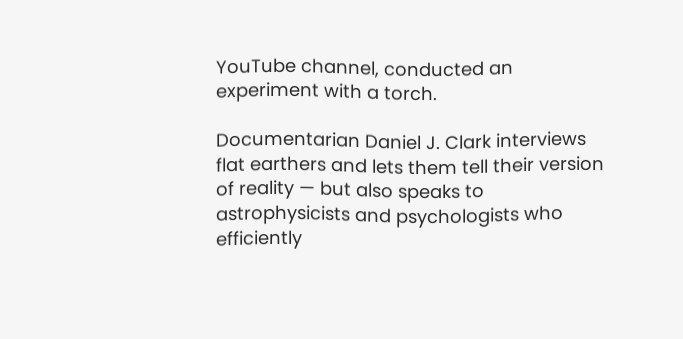YouTube channel, conducted an experiment with a torch.

Documentarian Daniel J. Clark interviews flat earthers and lets them tell their version of reality — but also speaks to astrophysicists and psychologists who efficiently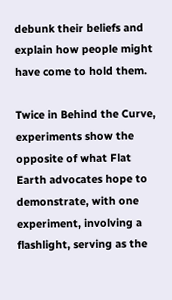debunk their beliefs and explain how people might have come to hold them.

Twice in Behind the Curve, experiments show the opposite of what Flat Earth advocates hope to demonstrate, with one experiment, involving a flashlight, serving as the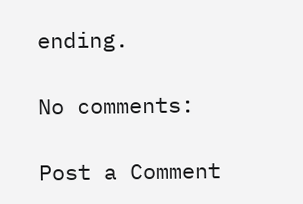ending.

No comments:

Post a Comment